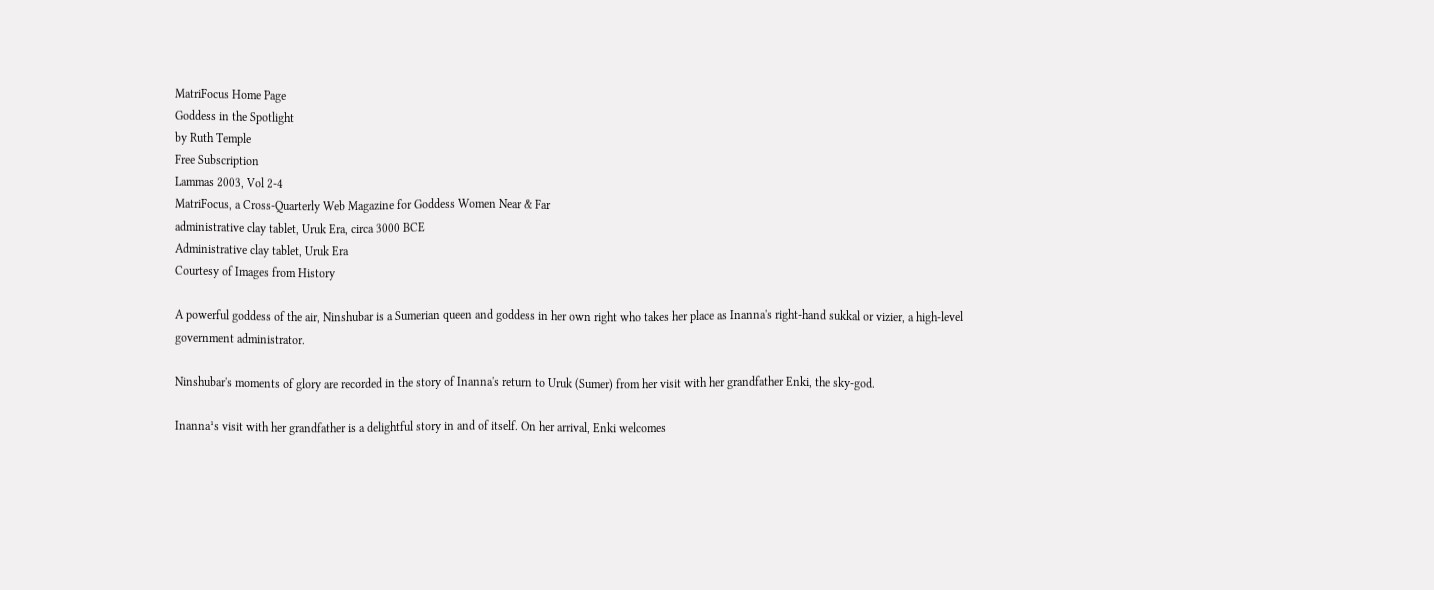MatriFocus Home Page
Goddess in the Spotlight
by Ruth Temple
Free Subscription
Lammas 2003, Vol 2-4
MatriFocus, a Cross-Quarterly Web Magazine for Goddess Women Near & Far
administrative clay tablet, Uruk Era, circa 3000 BCE
Administrative clay tablet, Uruk Era
Courtesy of Images from History

A powerful goddess of the air, Ninshubar is a Sumerian queen and goddess in her own right who takes her place as Inanna's right-hand sukkal or vizier, a high-level government administrator.

Ninshubar's moments of glory are recorded in the story of Inanna's return to Uruk (Sumer) from her visit with her grandfather Enki, the sky-god.

Inanna¹s visit with her grandfather is a delightful story in and of itself. On her arrival, Enki welcomes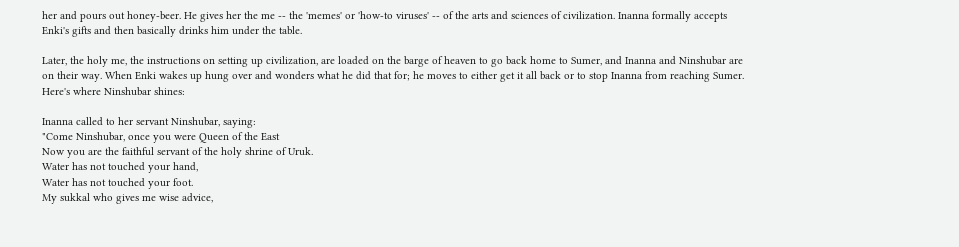her and pours out honey-beer. He gives her the me -- the 'memes' or 'how-to viruses' -- of the arts and sciences of civilization. Inanna formally accepts Enki's gifts and then basically drinks him under the table.

Later, the holy me, the instructions on setting up civilization, are loaded on the barge of heaven to go back home to Sumer, and Inanna and Ninshubar are on their way. When Enki wakes up hung over and wonders what he did that for; he moves to either get it all back or to stop Inanna from reaching Sumer. Here's where Ninshubar shines:

Inanna called to her servant Ninshubar, saying:
"Come Ninshubar, once you were Queen of the East
Now you are the faithful servant of the holy shrine of Uruk.
Water has not touched your hand,
Water has not touched your foot.
My sukkal who gives me wise advice,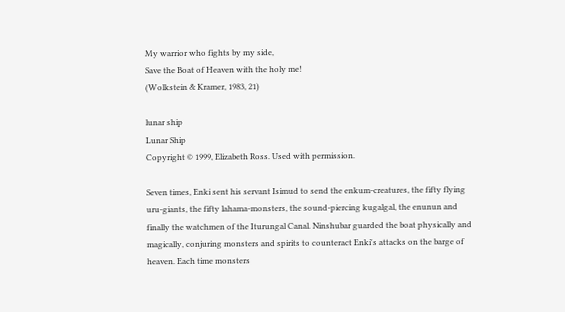My warrior who fights by my side,
Save the Boat of Heaven with the holy me!
(Wolkstein & Kramer, 1983, 21)

lunar ship
Lunar Ship
Copyright © 1999, Elizabeth Ross. Used with permission.

Seven times, Enki sent his servant Isimud to send the enkum-creatures, the fifty flying uru-giants, the fifty lahama-monsters, the sound-piercing kugalgal, the enunun and finally the watchmen of the Iturungal Canal. Ninshubar guarded the boat physically and magically, conjuring monsters and spirits to counteract Enki's attacks on the barge of heaven. Each time monsters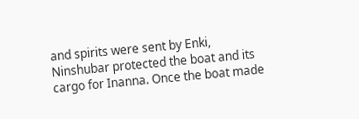and spirits were sent by Enki, Ninshubar protected the boat and its cargo for Inanna. Once the boat made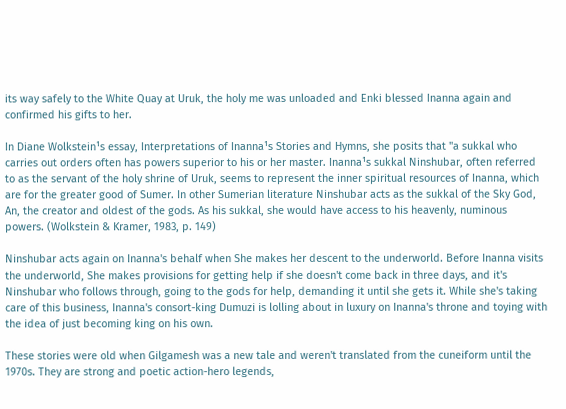its way safely to the White Quay at Uruk, the holy me was unloaded and Enki blessed Inanna again and confirmed his gifts to her.

In Diane Wolkstein¹s essay, Interpretations of Inanna¹s Stories and Hymns, she posits that "a sukkal who carries out orders often has powers superior to his or her master. Inanna¹s sukkal Ninshubar, often referred to as the servant of the holy shrine of Uruk, seems to represent the inner spiritual resources of Inanna, which are for the greater good of Sumer. In other Sumerian literature Ninshubar acts as the sukkal of the Sky God, An, the creator and oldest of the gods. As his sukkal, she would have access to his heavenly, numinous powers. (Wolkstein & Kramer, 1983, p. 149)

Ninshubar acts again on Inanna's behalf when She makes her descent to the underworld. Before Inanna visits the underworld, She makes provisions for getting help if she doesn't come back in three days, and it's Ninshubar who follows through, going to the gods for help, demanding it until she gets it. While she's taking care of this business, Inanna's consort-king Dumuzi is lolling about in luxury on Inanna's throne and toying with the idea of just becoming king on his own.

These stories were old when Gilgamesh was a new tale and weren't translated from the cuneiform until the 1970s. They are strong and poetic action-hero legends,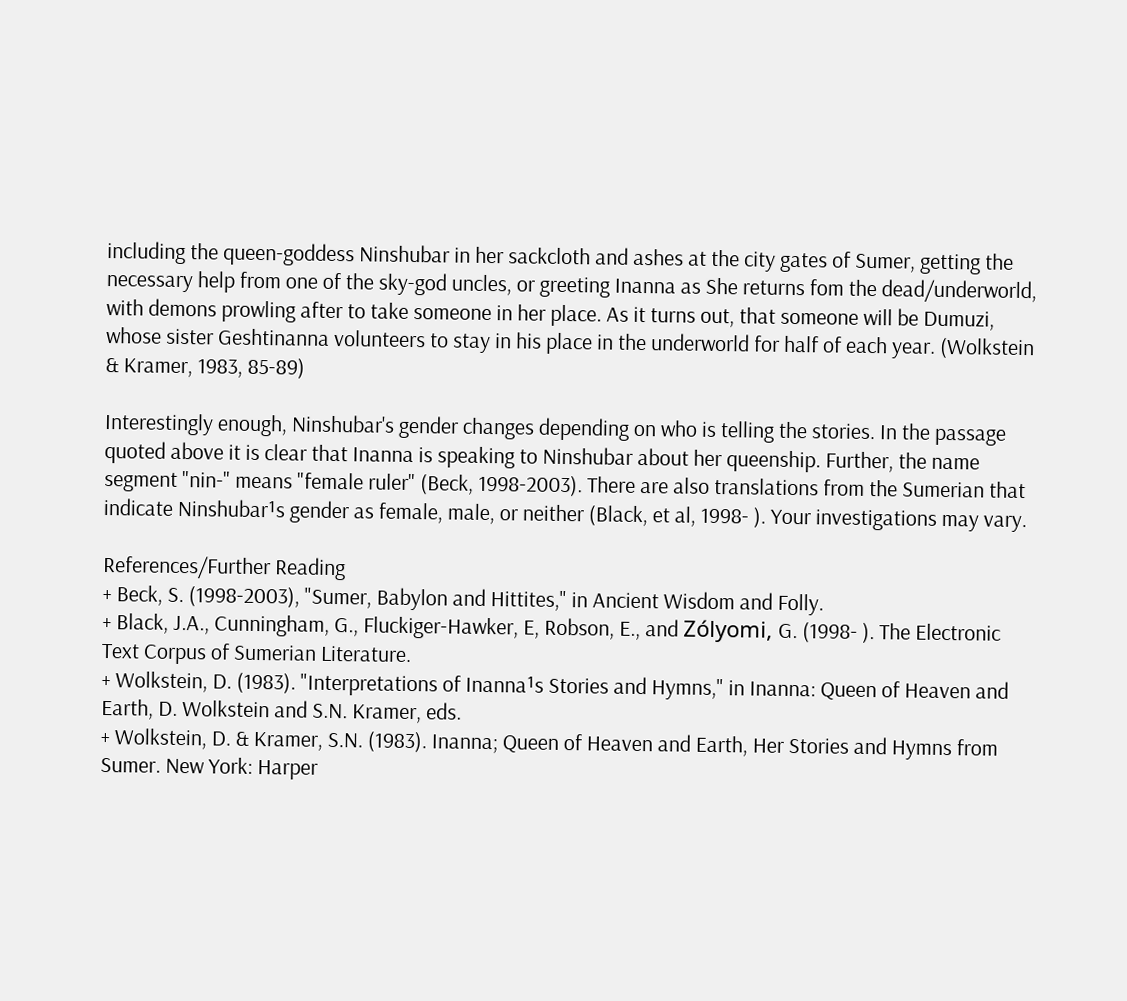including the queen-goddess Ninshubar in her sackcloth and ashes at the city gates of Sumer, getting the necessary help from one of the sky-god uncles, or greeting Inanna as She returns fom the dead/underworld, with demons prowling after to take someone in her place. As it turns out, that someone will be Dumuzi, whose sister Geshtinanna volunteers to stay in his place in the underworld for half of each year. (Wolkstein & Kramer, 1983, 85-89)

Interestingly enough, Ninshubar's gender changes depending on who is telling the stories. In the passage quoted above it is clear that Inanna is speaking to Ninshubar about her queenship. Further, the name segment "nin-" means "female ruler" (Beck, 1998-2003). There are also translations from the Sumerian that indicate Ninshubar¹s gender as female, male, or neither (Black, et al, 1998- ). Your investigations may vary.

References/Further Reading
+ Beck, S. (1998-2003), "Sumer, Babylon and Hittites," in Ancient Wisdom and Folly.
+ Black, J.A., Cunningham, G., Fluckiger-Hawker, E, Robson, E., and Zólyomi, G. (1998- ). The Electronic Text Corpus of Sumerian Literature.
+ Wolkstein, D. (1983). "Interpretations of Inanna¹s Stories and Hymns," in Inanna: Queen of Heaven and Earth, D. Wolkstein and S.N. Kramer, eds.
+ Wolkstein, D. & Kramer, S.N. (1983). Inanna; Queen of Heaven and Earth, Her Stories and Hymns from Sumer. New York: Harper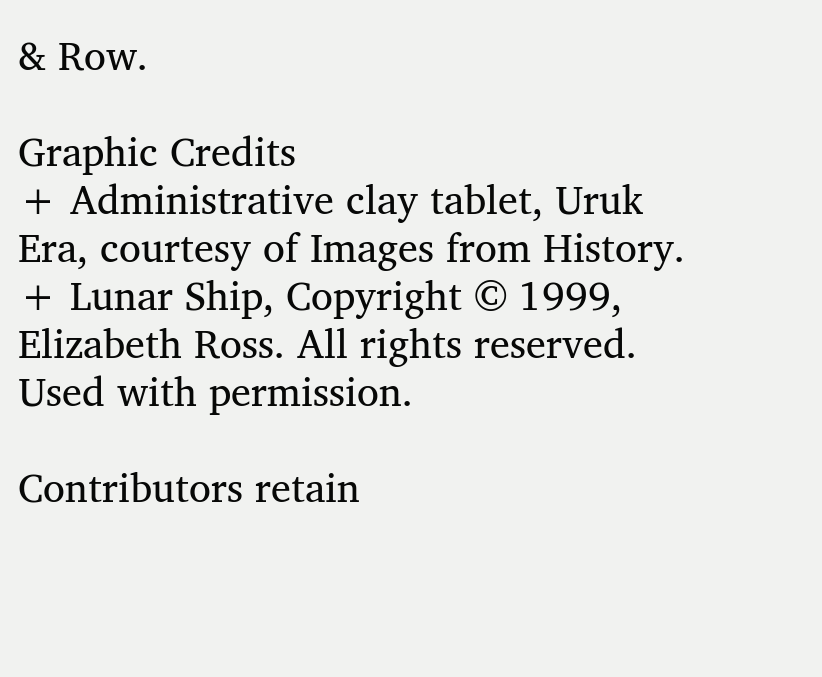& Row.

Graphic Credits
+ Administrative clay tablet, Uruk Era, courtesy of Images from History.
+ Lunar Ship, Copyright © 1999, Elizabeth Ross. All rights reserved. Used with permission.

Contributors retain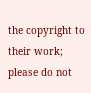the copyright to their work; please do not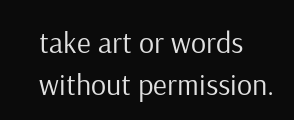take art or words without permission.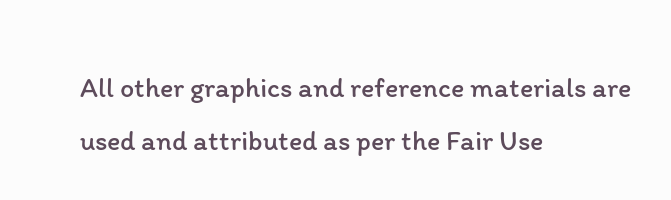All other graphics and reference materials are used and attributed as per the Fair Use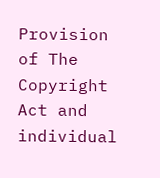Provision of The Copyright Act and individual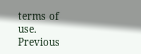terms of use.
Previous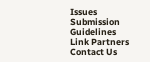Issues
Submission Guidelines
Link Partners
Contact Us